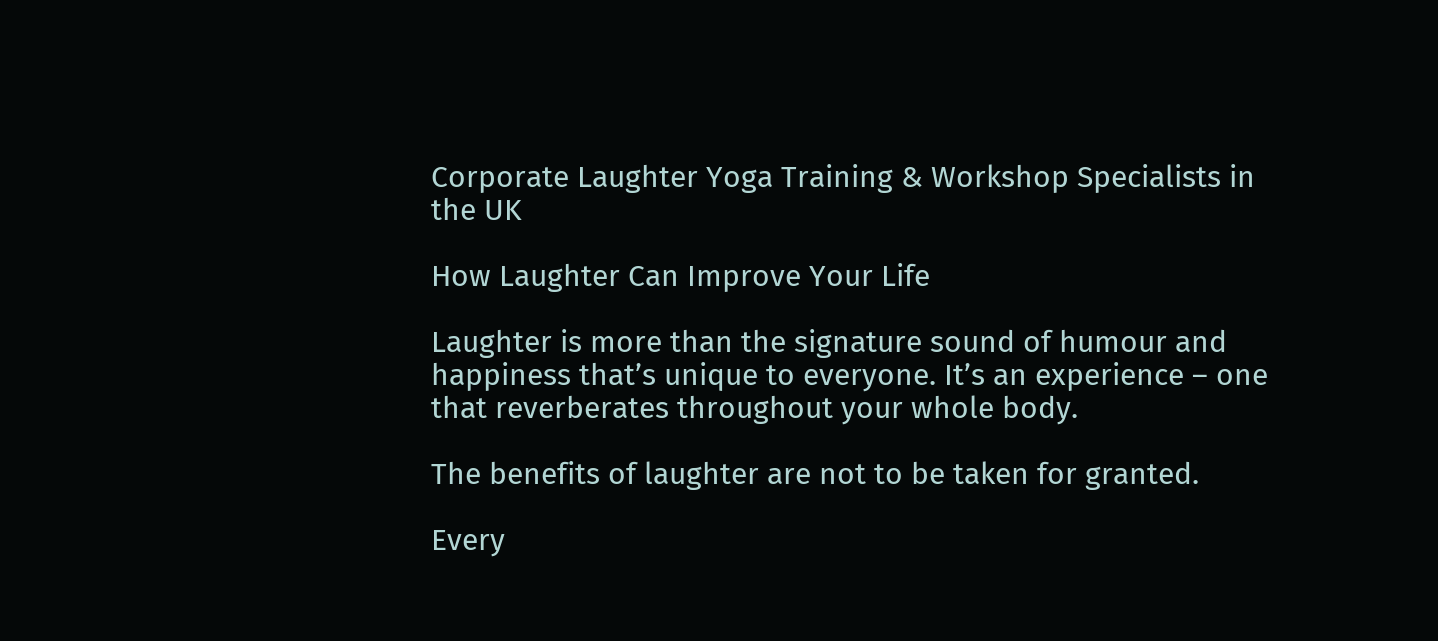Corporate Laughter Yoga Training & Workshop Specialists in the UK

How Laughter Can Improve Your Life

Laughter is more than the signature sound of humour and happiness that’s unique to everyone. It’s an experience – one that reverberates throughout your whole body.

The benefits of laughter are not to be taken for granted.

Every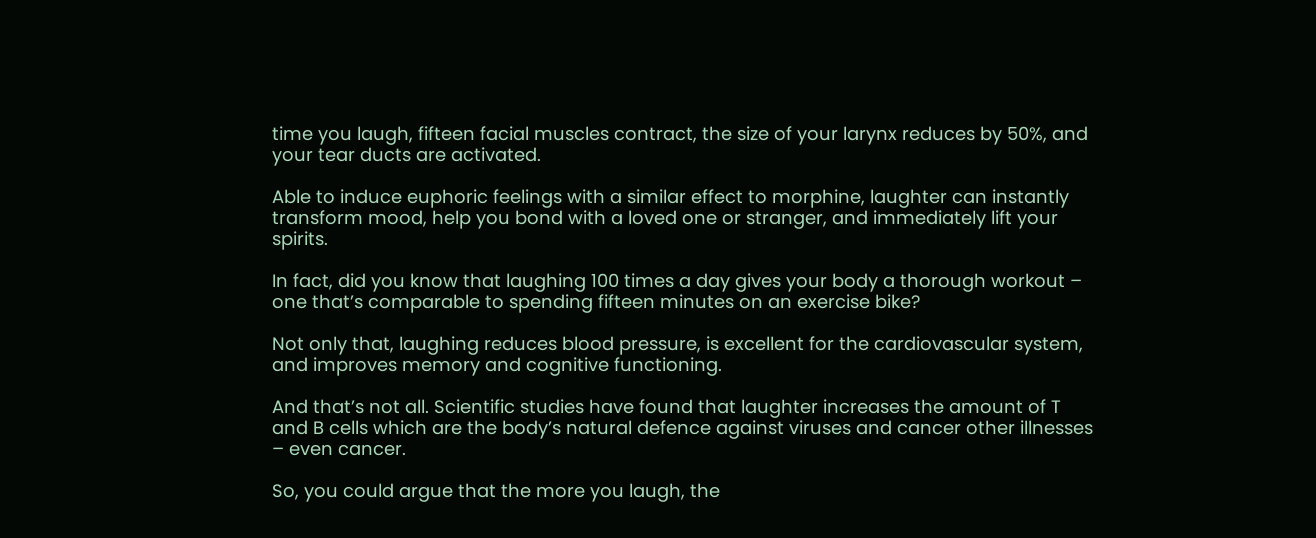time you laugh, fifteen facial muscles contract, the size of your larynx reduces by 50%, and your tear ducts are activated.

Able to induce euphoric feelings with a similar effect to morphine, laughter can instantly transform mood, help you bond with a loved one or stranger, and immediately lift your spirits.

In fact, did you know that laughing 100 times a day gives your body a thorough workout – one that’s comparable to spending fifteen minutes on an exercise bike?

Not only that, laughing reduces blood pressure, is excellent for the cardiovascular system, and improves memory and cognitive functioning.

And that’s not all. Scientific studies have found that laughter increases the amount of T and B cells which are the body’s natural defence against viruses and cancer other illnesses – even cancer.

So, you could argue that the more you laugh, the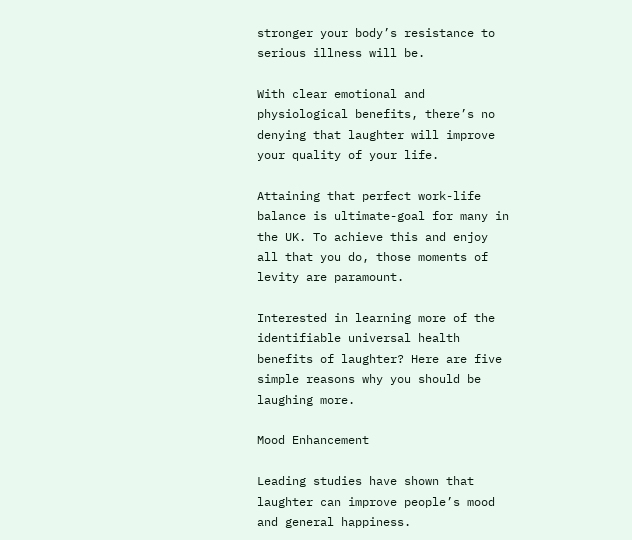stronger your body’s resistance to serious illness will be.

With clear emotional and physiological benefits, there’s no denying that laughter will improve your quality of your life.

Attaining that perfect work-life balance is ultimate-goal for many in the UK. To achieve this and enjoy all that you do, those moments of levity are paramount.

Interested in learning more of the identifiable universal health benefits of laughter? Here are five simple reasons why you should be laughing more.

Mood Enhancement

Leading studies have shown that laughter can improve people’s mood and general happiness.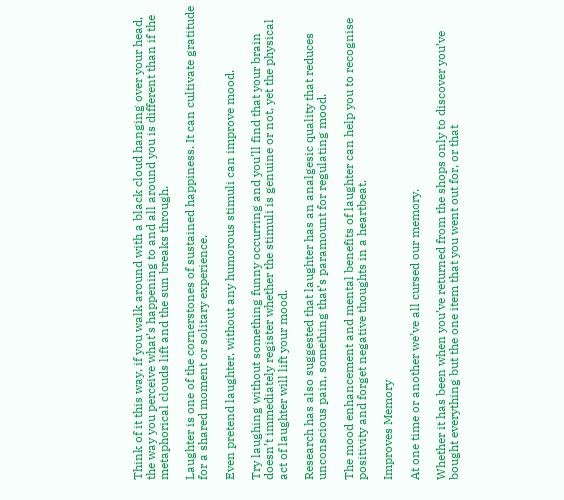Think of it this way, if you walk around with a black cloud hanging over your head, the way you perceive what’s happening to and all around you is different than if the metaphorical clouds lift and the sun breaks through.

Laughter is one of the cornerstones of sustained happiness. It can cultivate gratitude for a shared moment or solitary experience.

Even pretend laughter, without any humorous stimuli can improve mood.

Try laughing without something funny occurring and you’ll find that your brain doesn’t immediately register whether the stimuli is genuine or not, yet the physical act of laughter will lift your mood.

Research has also suggested that laughter has an analgesic quality that reduces unconscious pain, something that’s paramount for regulating mood.

The mood enhancement and mental benefits of laughter can help you to recognise positivity and forget negative thoughts in a heartbeat.

Improves Memory

At one time or another we’ve all cursed our memory.

Whether it has been when you’ve returned from the shops only to discover you’ve bought everything but the one item that you went out for, or that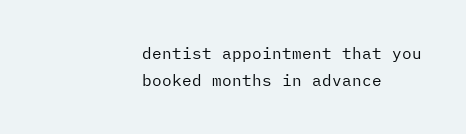dentist appointment that you booked months in advance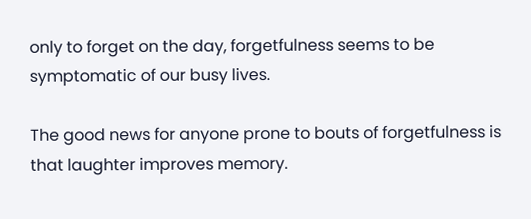only to forget on the day, forgetfulness seems to be symptomatic of our busy lives.

The good news for anyone prone to bouts of forgetfulness is that laughter improves memory.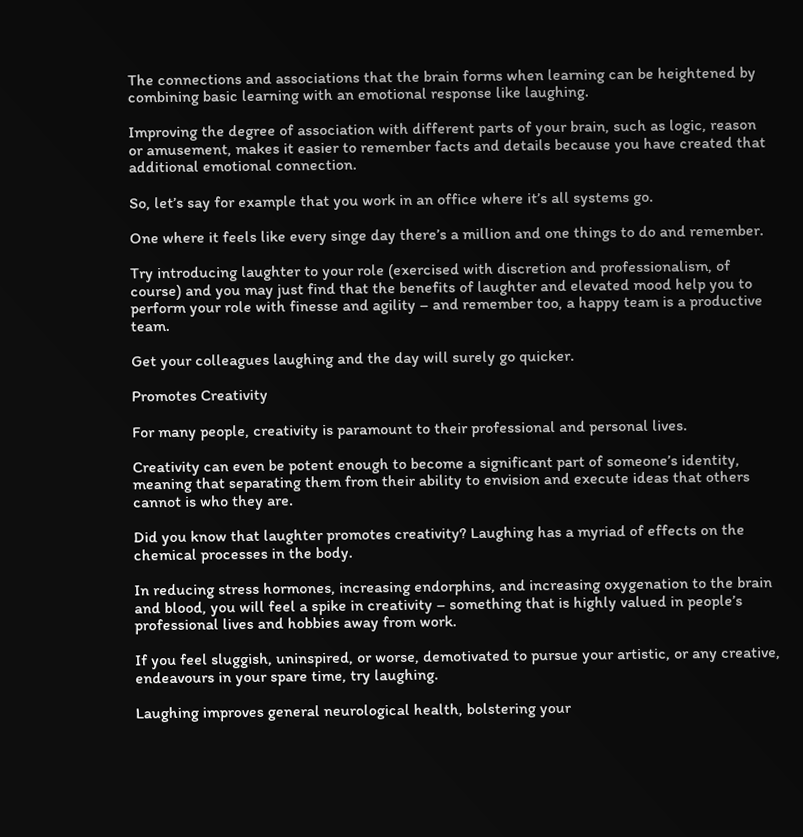The connections and associations that the brain forms when learning can be heightened by combining basic learning with an emotional response like laughing.

Improving the degree of association with different parts of your brain, such as logic, reason or amusement, makes it easier to remember facts and details because you have created that additional emotional connection.

So, let’s say for example that you work in an office where it’s all systems go.

One where it feels like every singe day there’s a million and one things to do and remember.

Try introducing laughter to your role (exercised with discretion and professionalism, of course) and you may just find that the benefits of laughter and elevated mood help you to perform your role with finesse and agility – and remember too, a happy team is a productive team.

Get your colleagues laughing and the day will surely go quicker.

Promotes Creativity

For many people, creativity is paramount to their professional and personal lives.

Creativity can even be potent enough to become a significant part of someone’s identity, meaning that separating them from their ability to envision and execute ideas that others cannot is who they are.

Did you know that laughter promotes creativity? Laughing has a myriad of effects on the chemical processes in the body.

In reducing stress hormones, increasing endorphins, and increasing oxygenation to the brain and blood, you will feel a spike in creativity – something that is highly valued in people’s professional lives and hobbies away from work.

If you feel sluggish, uninspired, or worse, demotivated to pursue your artistic, or any creative, endeavours in your spare time, try laughing.

Laughing improves general neurological health, bolstering your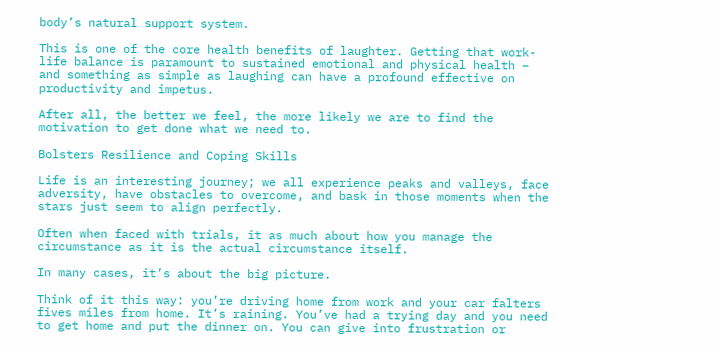body’s natural support system.

This is one of the core health benefits of laughter. Getting that work-life balance is paramount to sustained emotional and physical health – and something as simple as laughing can have a profound effective on productivity and impetus.

After all, the better we feel, the more likely we are to find the motivation to get done what we need to.

Bolsters Resilience and Coping Skills

Life is an interesting journey; we all experience peaks and valleys, face adversity, have obstacles to overcome, and bask in those moments when the stars just seem to align perfectly.

Often when faced with trials, it as much about how you manage the circumstance as it is the actual circumstance itself.

In many cases, it’s about the big picture.

Think of it this way: you’re driving home from work and your car falters fives miles from home. It’s raining. You’ve had a trying day and you need to get home and put the dinner on. You can give into frustration or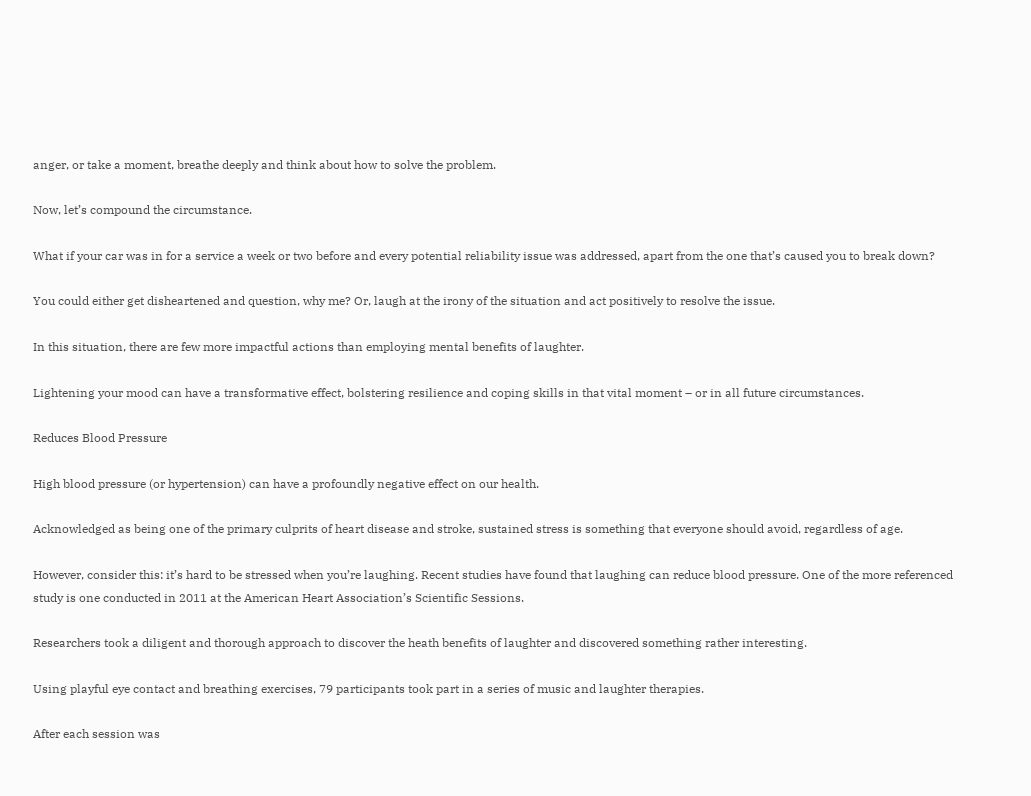anger, or take a moment, breathe deeply and think about how to solve the problem.

Now, let’s compound the circumstance.

What if your car was in for a service a week or two before and every potential reliability issue was addressed, apart from the one that’s caused you to break down?

You could either get disheartened and question, why me? Or, laugh at the irony of the situation and act positively to resolve the issue.

In this situation, there are few more impactful actions than employing mental benefits of laughter.

Lightening your mood can have a transformative effect, bolstering resilience and coping skills in that vital moment – or in all future circumstances.

Reduces Blood Pressure

High blood pressure (or hypertension) can have a profoundly negative effect on our health.

Acknowledged as being one of the primary culprits of heart disease and stroke, sustained stress is something that everyone should avoid, regardless of age.

However, consider this: it’s hard to be stressed when you’re laughing. Recent studies have found that laughing can reduce blood pressure. One of the more referenced study is one conducted in 2011 at the American Heart Association’s Scientific Sessions.

Researchers took a diligent and thorough approach to discover the heath benefits of laughter and discovered something rather interesting.

Using playful eye contact and breathing exercises, 79 participants took part in a series of music and laughter therapies.

After each session was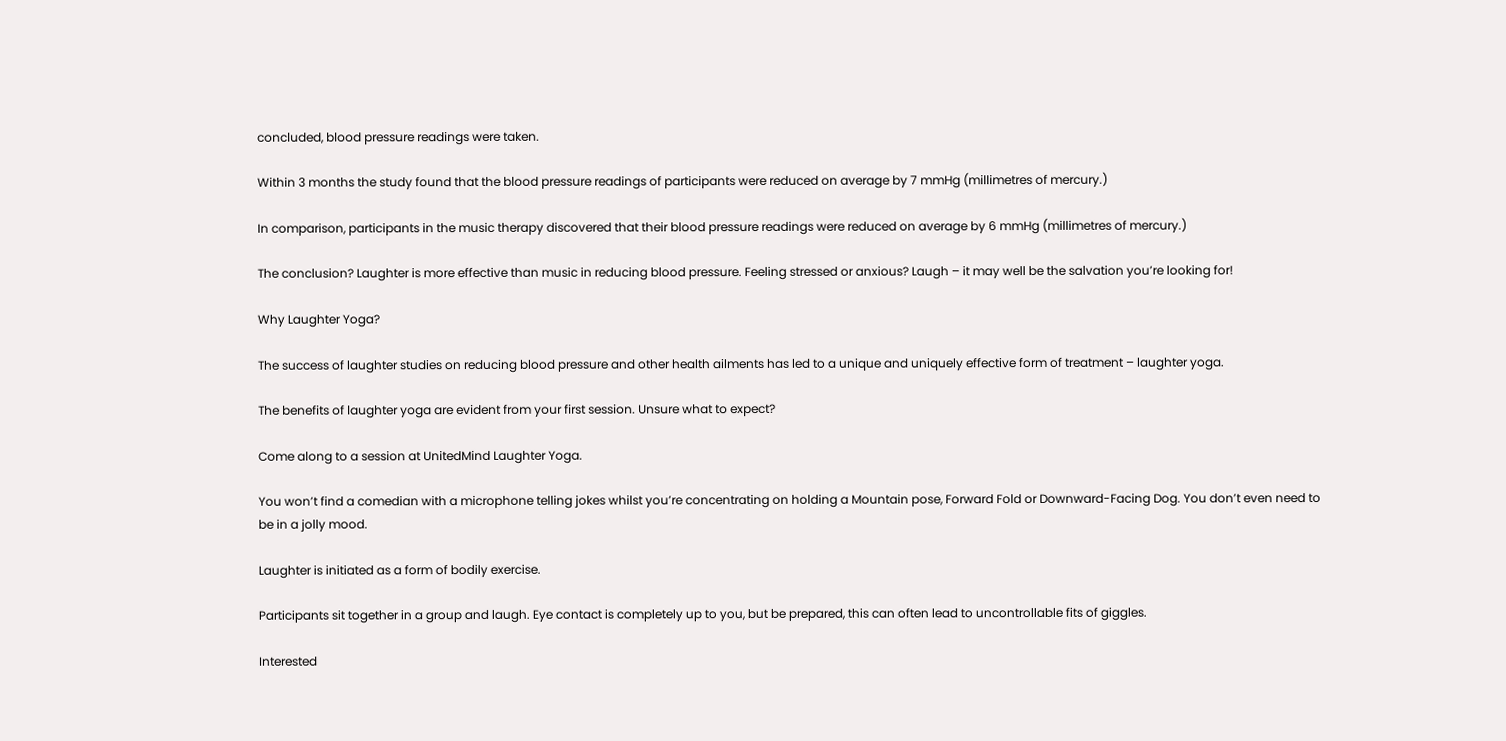concluded, blood pressure readings were taken.

Within 3 months the study found that the blood pressure readings of participants were reduced on average by 7 mmHg (millimetres of mercury.)

In comparison, participants in the music therapy discovered that their blood pressure readings were reduced on average by 6 mmHg (millimetres of mercury.)

The conclusion? Laughter is more effective than music in reducing blood pressure. Feeling stressed or anxious? Laugh – it may well be the salvation you’re looking for!

Why Laughter Yoga?

The success of laughter studies on reducing blood pressure and other health ailments has led to a unique and uniquely effective form of treatment – laughter yoga.

The benefits of laughter yoga are evident from your first session. Unsure what to expect?

Come along to a session at UnitedMind Laughter Yoga.

You won’t find a comedian with a microphone telling jokes whilst you’re concentrating on holding a Mountain pose, Forward Fold or Downward-Facing Dog. You don’t even need to be in a jolly mood.

Laughter is initiated as a form of bodily exercise.

Participants sit together in a group and laugh. Eye contact is completely up to you, but be prepared, this can often lead to uncontrollable fits of giggles.

Interested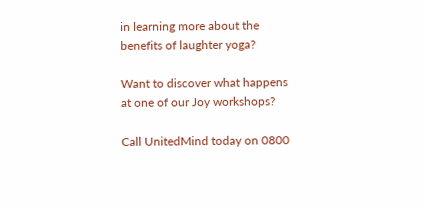in learning more about the benefits of laughter yoga?

Want to discover what happens at one of our Joy workshops?

Call UnitedMind today on 0800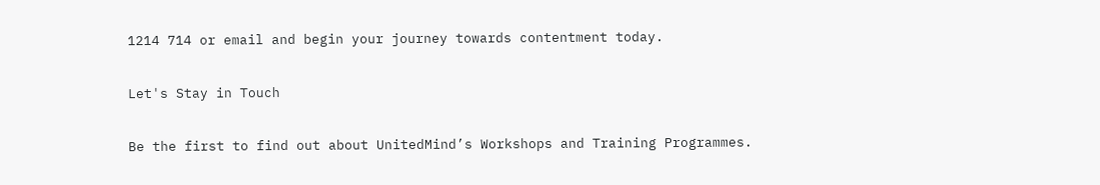1214 714 or email and begin your journey towards contentment today.

Let's Stay in Touch

Be the first to find out about UnitedMind’s Workshops and Training Programmes.